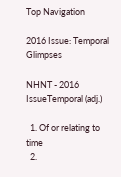Top Navigation

2016 Issue: Temporal Glimpses

NHNT - 2016 IssueTemporal (adj.)

  1. Of or relating to time
  2.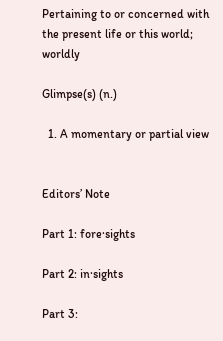Pertaining to or concerned with the present life or this world; worldly

Glimpse(s) (n.)

  1. A momentary or partial view


Editors’ Note

Part 1: fore·sights

Part 2: in·sights

Part 3: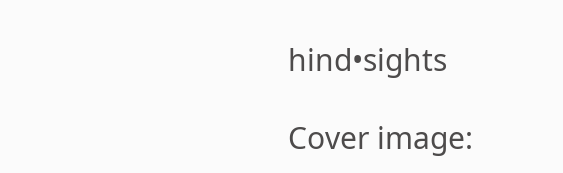hind•sights

Cover image: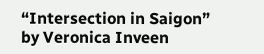“Intersection in Saigon”
by Veronica Inveen